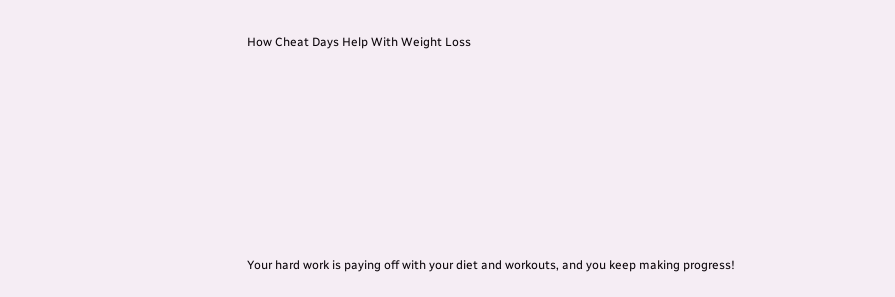How Cheat Days Help With Weight Loss








Your hard work is paying off with your diet and workouts, and you keep making progress!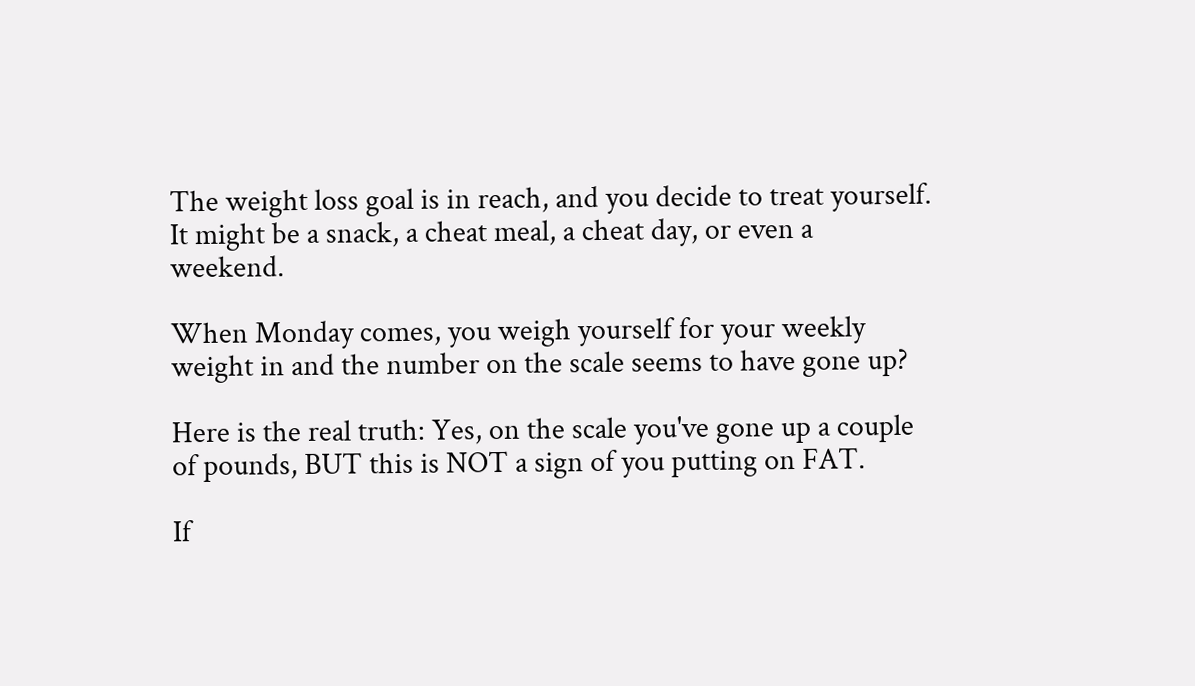The weight loss goal is in reach, and you decide to treat yourself. It might be a snack, a cheat meal, a cheat day, or even a weekend.

When Monday comes, you weigh yourself for your weekly weight in and the number on the scale seems to have gone up?

Here is the real truth: Yes, on the scale you've gone up a couple of pounds, BUT this is NOT a sign of you putting on FAT.

If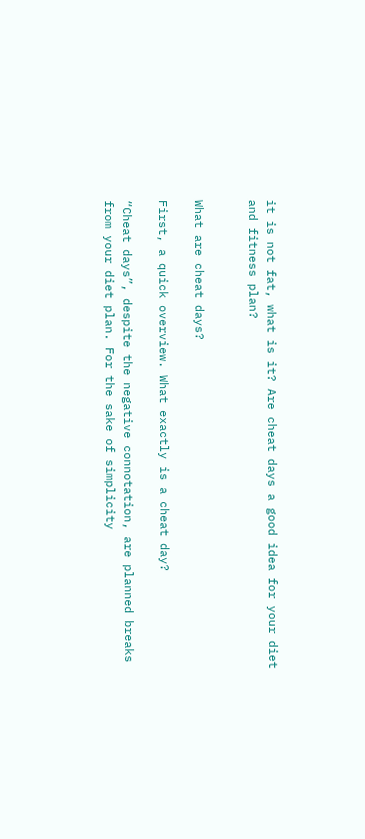it is not fat, what is it? Are cheat days a good idea for your diet and fitness plan?


What are cheat days?

First, a quick overview. What exactly is a cheat day?

“Cheat days”, despite the negative connotation, are planned breaks from your diet plan. For the sake of simplicity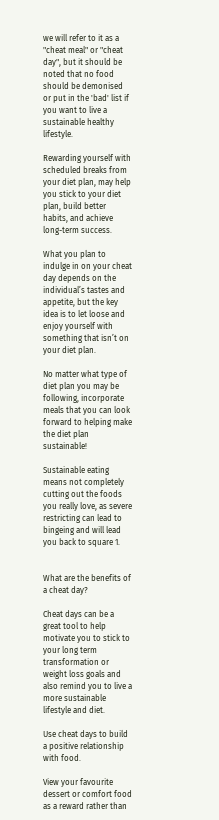we will refer to it as a "cheat meal" or "cheat day", but it should be noted that no food should be demonised or put in the 'bad' list if you want to live a sustainable healthy lifestyle.

Rewarding yourself with scheduled breaks from your diet plan, may help you stick to your diet plan, build better habits, and achieve long-term success.

What you plan to indulge in on your cheat day depends on the individual’s tastes and appetite, but the key idea is to let loose and enjoy yourself with something that isn’t on your diet plan.

No matter what type of diet plan you may be following, incorporate meals that you can look forward to helping make the diet plan sustainable!

Sustainable eating means not completely cutting out the foods you really love, as severe restricting can lead to bingeing and will lead you back to square 1.


What are the benefits of a cheat day?

Cheat days can be a great tool to help motivate you to stick to your long term transformation or weight loss goals and also remind you to live a more sustainable lifestyle and diet.

Use cheat days to build a positive relationship with food.

View your favourite dessert or comfort food as a reward rather than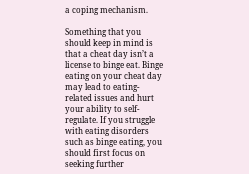a coping mechanism.

Something that you should keep in mind is that a cheat day isn’t a license to binge eat. Binge eating on your cheat day may lead to eating-related issues and hurt your ability to self-regulate. If you struggle with eating disorders such as binge eating, you should first focus on seeking further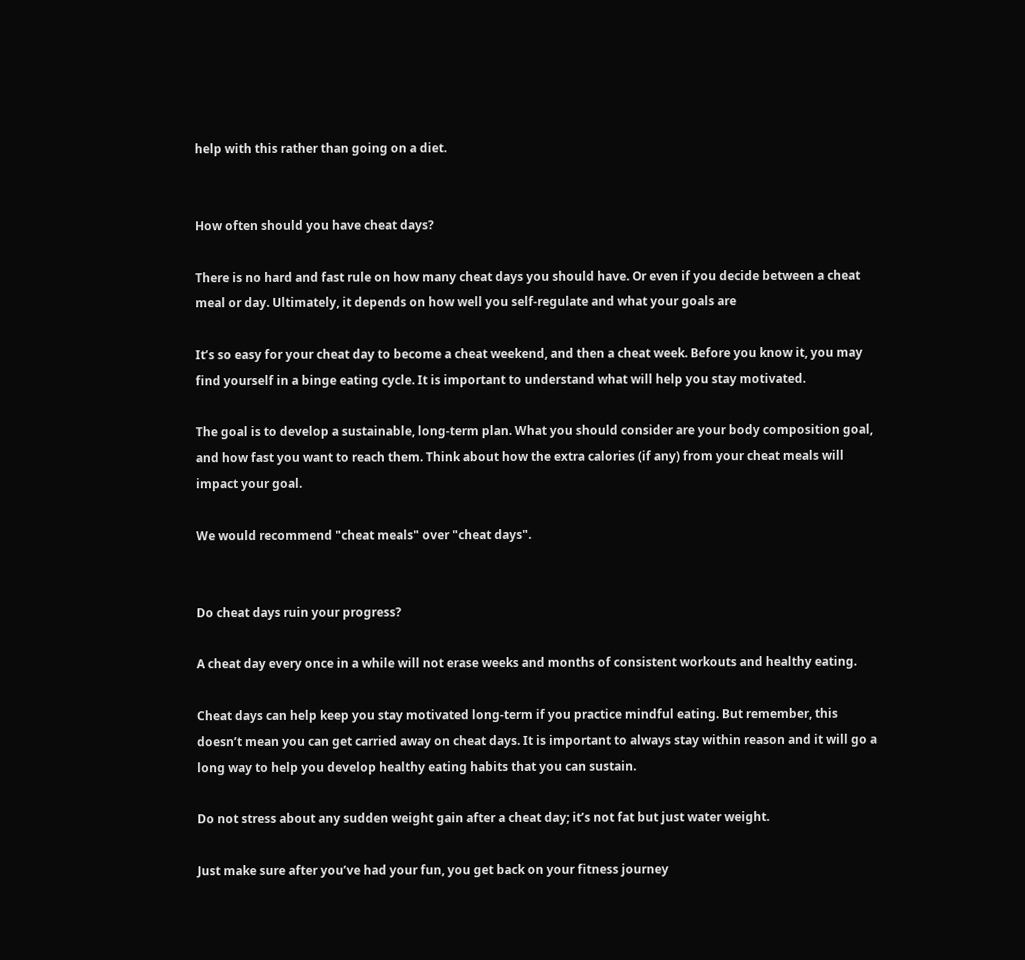help with this rather than going on a diet.


How often should you have cheat days?

There is no hard and fast rule on how many cheat days you should have. Or even if you decide between a cheat meal or day. Ultimately, it depends on how well you self-regulate and what your goals are

It’s so easy for your cheat day to become a cheat weekend, and then a cheat week. Before you know it, you may find yourself in a binge eating cycle. It is important to understand what will help you stay motivated.

The goal is to develop a sustainable, long-term plan. What you should consider are your body composition goal, and how fast you want to reach them. Think about how the extra calories (if any) from your cheat meals will impact your goal.

We would recommend "cheat meals" over "cheat days".


Do cheat days ruin your progress?

A cheat day every once in a while will not erase weeks and months of consistent workouts and healthy eating.

Cheat days can help keep you stay motivated long-term if you practice mindful eating. But remember, this doesn’t mean you can get carried away on cheat days. It is important to always stay within reason and it will go a long way to help you develop healthy eating habits that you can sustain.

Do not stress about any sudden weight gain after a cheat day; it’s not fat but just water weight.

Just make sure after you’ve had your fun, you get back on your fitness journey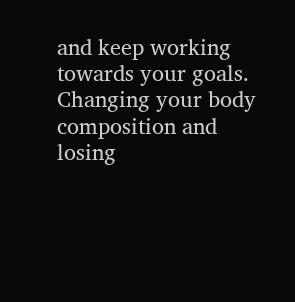and keep working towards your goals. Changing your body composition and losing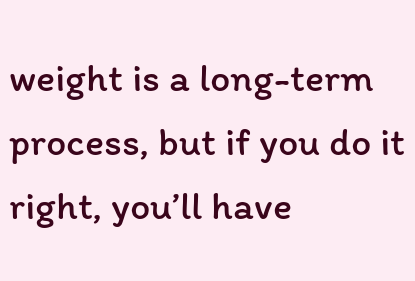weight is a long-term process, but if you do it right, you’ll have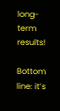long-term results!

Bottom line: it’s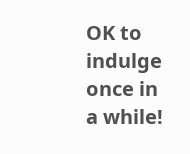OK to indulge once in a while!